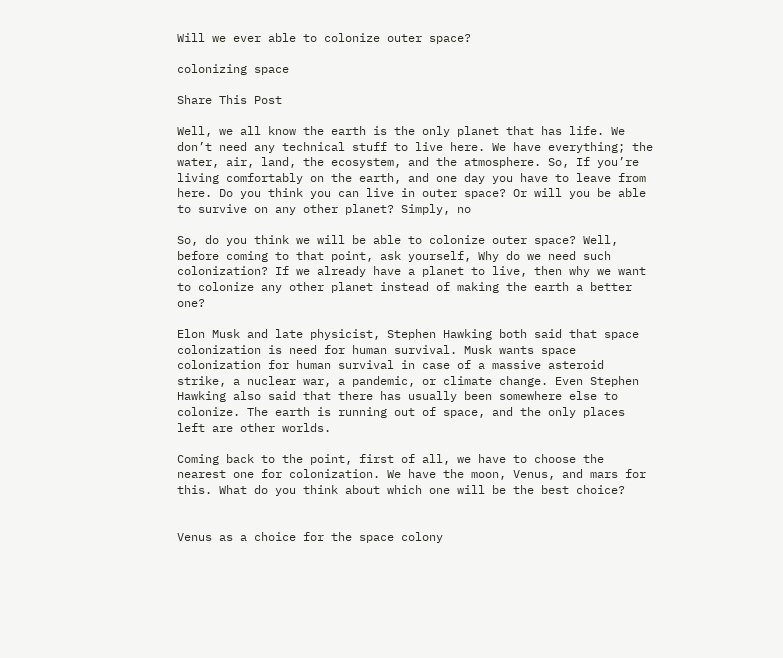Will we ever able to colonize outer space?

colonizing space

Share This Post

Well, we all know the earth is the only planet that has life. We don’t need any technical stuff to live here. We have everything; the water, air, land, the ecosystem, and the atmosphere. So, If you’re living comfortably on the earth, and one day you have to leave from here. Do you think you can live in outer space? Or will you be able to survive on any other planet? Simply, no

So, do you think we will be able to colonize outer space? Well, before coming to that point, ask yourself, Why do we need such colonization? If we already have a planet to live, then why we want to colonize any other planet instead of making the earth a better one?

Elon Musk and late physicist, Stephen Hawking both said that space colonization is need for human survival. Musk wants space colonization for human survival in case of a massive asteroid strike, a nuclear war, a pandemic, or climate change. Even Stephen Hawking also said that there has usually been somewhere else to colonize. The earth is running out of space, and the only places left are other worlds.

Coming back to the point, first of all, we have to choose the nearest one for colonization. We have the moon, Venus, and mars for this. What do you think about which one will be the best choice?


Venus as a choice for the space colony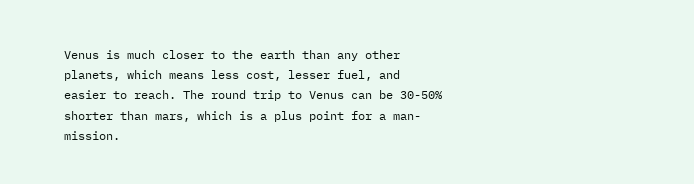Venus is much closer to the earth than any other planets, which means less cost, lesser fuel, and easier to reach. The round trip to Venus can be 30-50% shorter than mars, which is a plus point for a man-mission.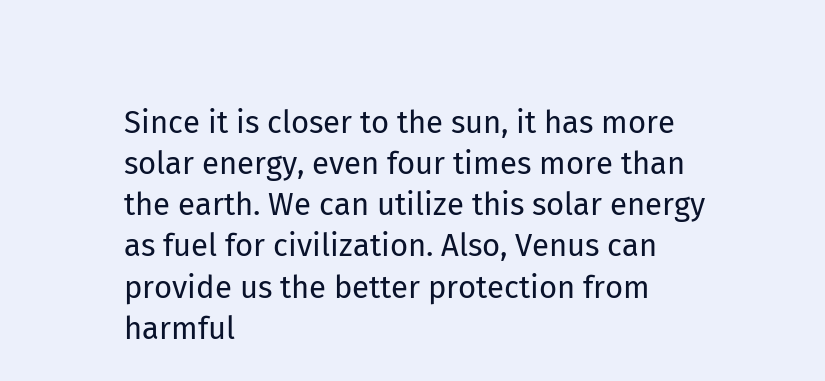Since it is closer to the sun, it has more solar energy, even four times more than the earth. We can utilize this solar energy as fuel for civilization. Also, Venus can provide us the better protection from harmful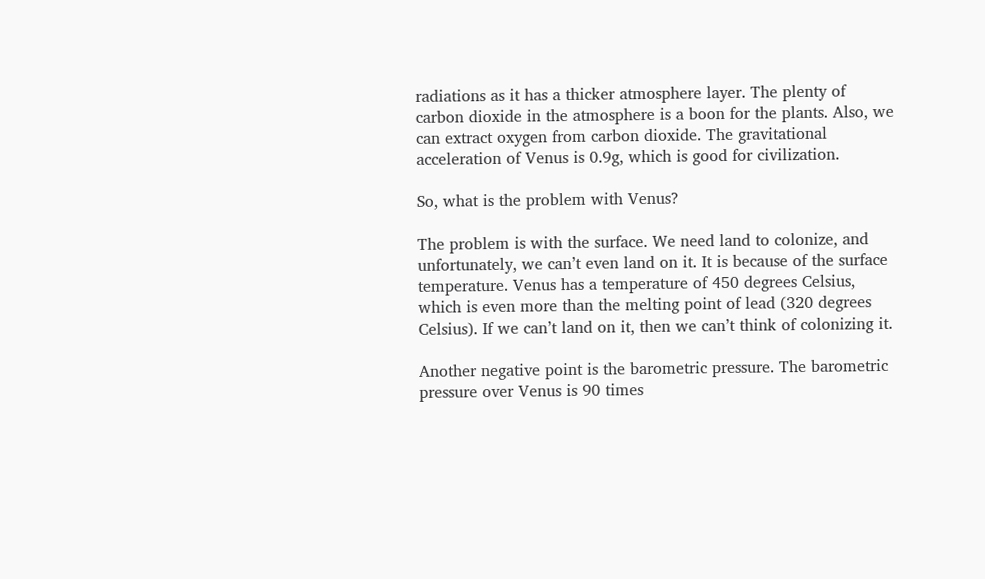radiations as it has a thicker atmosphere layer. The plenty of carbon dioxide in the atmosphere is a boon for the plants. Also, we can extract oxygen from carbon dioxide. The gravitational acceleration of Venus is 0.9g, which is good for civilization.

So, what is the problem with Venus?

The problem is with the surface. We need land to colonize, and unfortunately, we can’t even land on it. It is because of the surface temperature. Venus has a temperature of 450 degrees Celsius, which is even more than the melting point of lead (320 degrees Celsius). If we can’t land on it, then we can’t think of colonizing it.

Another negative point is the barometric pressure. The barometric pressure over Venus is 90 times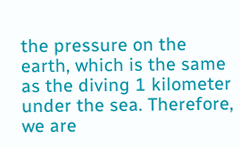the pressure on the earth, which is the same as the diving 1 kilometer under the sea. Therefore, we are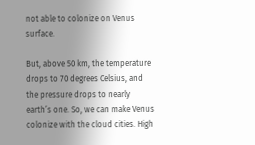not able to colonize on Venus surface.

But, above 50 km, the temperature drops to 70 degrees Celsius, and the pressure drops to nearly earth’s one. So, we can make Venus colonize with the cloud cities. High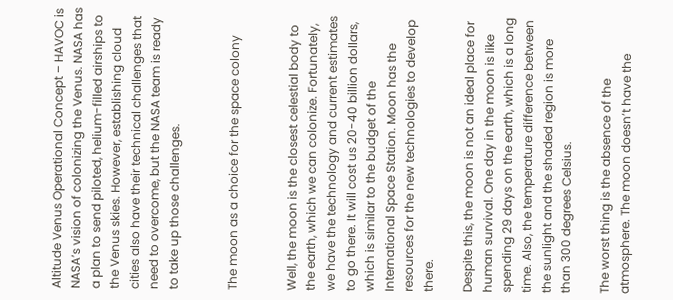Altitude Venus Operational Concept – HAVOC is NASA’s vision of colonizing the Venus. NASA has a plan to send piloted, helium-filled airships to the Venus skies. However, establishing cloud cities also have their technical challenges that need to overcome, but the NASA team is ready to take up those challenges.


The moon as a choice for the space colony


Well, the moon is the closest celestial body to the earth, which we can colonize. Fortunately, we have the technology and current estimates to go there. It will cost us 20-40 billion dollars, which is similar to the budget of the International Space Station. Moon has the resources for the new technologies to develop there.

Despite this, the moon is not an ideal place for human survival. One day in the moon is like spending 29 days on the earth, which is a long time. Also, the temperature difference between the sunlight and the shaded region is more than 300 degrees Celsius.

The worst thing is the absence of the atmosphere. The moon doesn’t have the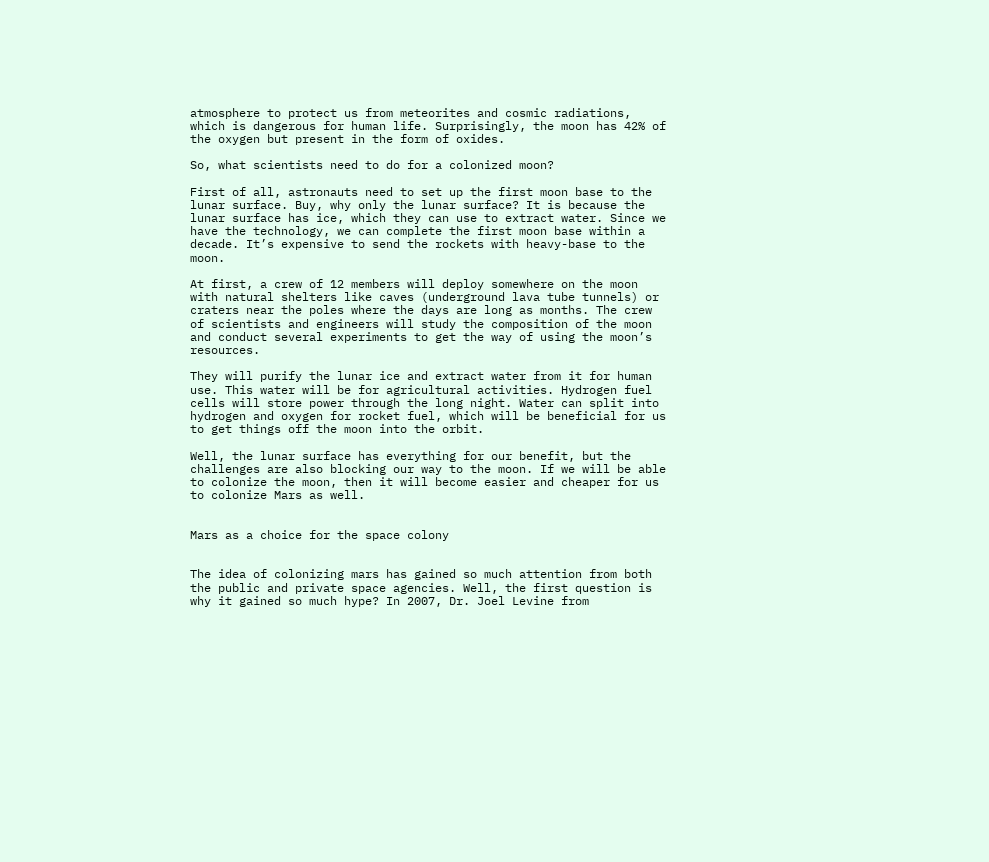atmosphere to protect us from meteorites and cosmic radiations, which is dangerous for human life. Surprisingly, the moon has 42% of the oxygen but present in the form of oxides.

So, what scientists need to do for a colonized moon?

First of all, astronauts need to set up the first moon base to the lunar surface. Buy, why only the lunar surface? It is because the lunar surface has ice, which they can use to extract water. Since we have the technology, we can complete the first moon base within a decade. It’s expensive to send the rockets with heavy-base to the moon.

At first, a crew of 12 members will deploy somewhere on the moon with natural shelters like caves (underground lava tube tunnels) or craters near the poles where the days are long as months. The crew of scientists and engineers will study the composition of the moon and conduct several experiments to get the way of using the moon’s resources.

They will purify the lunar ice and extract water from it for human use. This water will be for agricultural activities. Hydrogen fuel cells will store power through the long night. Water can split into hydrogen and oxygen for rocket fuel, which will be beneficial for us to get things off the moon into the orbit.

Well, the lunar surface has everything for our benefit, but the challenges are also blocking our way to the moon. If we will be able to colonize the moon, then it will become easier and cheaper for us to colonize Mars as well.


Mars as a choice for the space colony


The idea of colonizing mars has gained so much attention from both the public and private space agencies. Well, the first question is why it gained so much hype? In 2007, Dr. Joel Levine from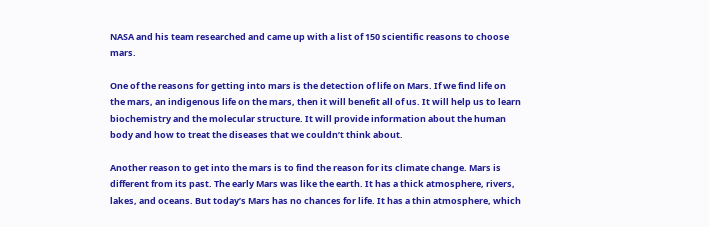NASA and his team researched and came up with a list of 150 scientific reasons to choose mars.

One of the reasons for getting into mars is the detection of life on Mars. If we find life on the mars, an indigenous life on the mars, then it will benefit all of us. It will help us to learn biochemistry and the molecular structure. It will provide information about the human body and how to treat the diseases that we couldn’t think about.

Another reason to get into the mars is to find the reason for its climate change. Mars is different from its past. The early Mars was like the earth. It has a thick atmosphere, rivers, lakes, and oceans. But today’s Mars has no chances for life. It has a thin atmosphere, which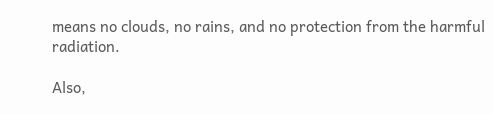means no clouds, no rains, and no protection from the harmful radiation.

Also,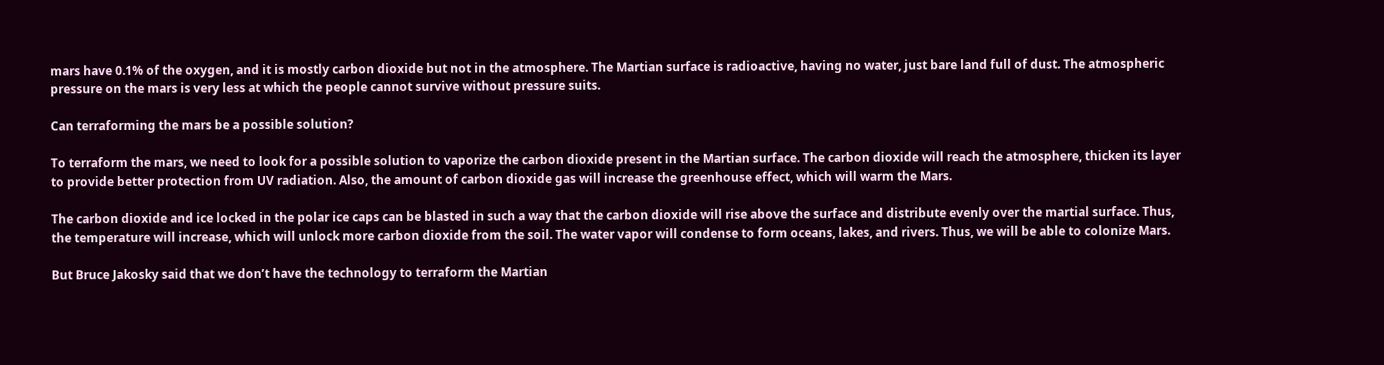mars have 0.1% of the oxygen, and it is mostly carbon dioxide but not in the atmosphere. The Martian surface is radioactive, having no water, just bare land full of dust. The atmospheric pressure on the mars is very less at which the people cannot survive without pressure suits.

Can terraforming the mars be a possible solution?

To terraform the mars, we need to look for a possible solution to vaporize the carbon dioxide present in the Martian surface. The carbon dioxide will reach the atmosphere, thicken its layer to provide better protection from UV radiation. Also, the amount of carbon dioxide gas will increase the greenhouse effect, which will warm the Mars.

The carbon dioxide and ice locked in the polar ice caps can be blasted in such a way that the carbon dioxide will rise above the surface and distribute evenly over the martial surface. Thus, the temperature will increase, which will unlock more carbon dioxide from the soil. The water vapor will condense to form oceans, lakes, and rivers. Thus, we will be able to colonize Mars.

But Bruce Jakosky said that we don’t have the technology to terraform the Martian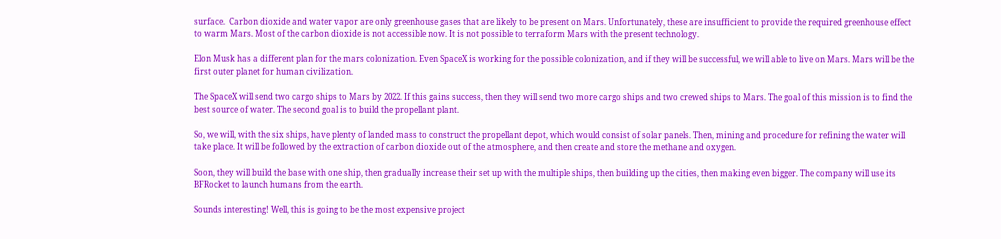surface.  Carbon dioxide and water vapor are only greenhouse gases that are likely to be present on Mars. Unfortunately, these are insufficient to provide the required greenhouse effect to warm Mars. Most of the carbon dioxide is not accessible now. It is not possible to terraform Mars with the present technology.

Elon Musk has a different plan for the mars colonization. Even SpaceX is working for the possible colonization, and if they will be successful, we will able to live on Mars. Mars will be the first outer planet for human civilization.

The SpaceX will send two cargo ships to Mars by 2022. If this gains success, then they will send two more cargo ships and two crewed ships to Mars. The goal of this mission is to find the best source of water. The second goal is to build the propellant plant.

So, we will, with the six ships, have plenty of landed mass to construct the propellant depot, which would consist of solar panels. Then, mining and procedure for refining the water will take place. It will be followed by the extraction of carbon dioxide out of the atmosphere, and then create and store the methane and oxygen.

Soon, they will build the base with one ship, then gradually increase their set up with the multiple ships, then building up the cities, then making even bigger. The company will use its BFRocket to launch humans from the earth.

Sounds interesting! Well, this is going to be the most expensive project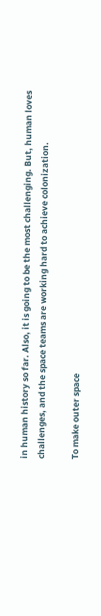in human history so far. Also, it is going to be the most challenging. But, human loves challenges, and the space teams are working hard to achieve colonization.

To make outer space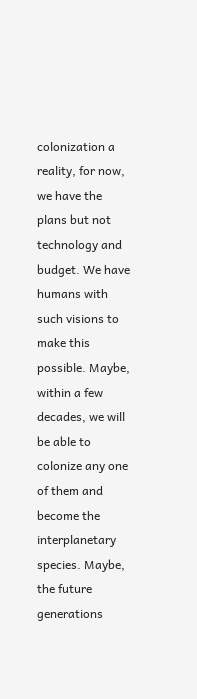colonization a reality, for now, we have the plans but not technology and budget. We have humans with such visions to make this possible. Maybe, within a few decades, we will be able to colonize any one of them and become the interplanetary species. Maybe, the future generations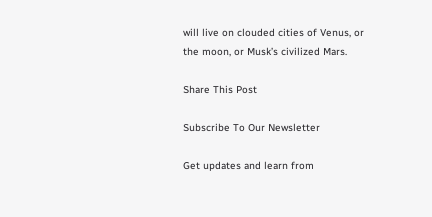will live on clouded cities of Venus, or the moon, or Musk’s civilized Mars.

Share This Post

Subscribe To Our Newsletter

Get updates and learn from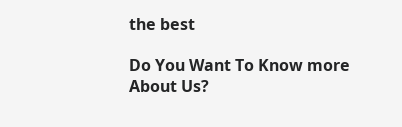the best

Do You Want To Know more About Us?